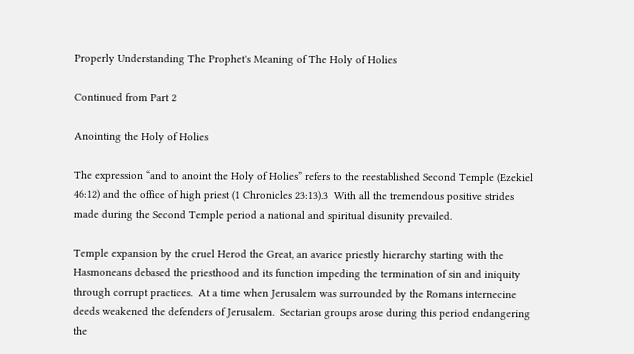Properly Understanding The Prophet's Meaning of The Holy of Holies

Continued from Part 2

Anointing the Holy of Holies

The expression “and to anoint the Holy of Holies” refers to the reestablished Second Temple (Ezekiel 46:12) and the office of high priest (1 Chronicles 23:13).3  With all the tremendous positive strides made during the Second Temple period a national and spiritual disunity prevailed.

Temple expansion by the cruel Herod the Great, an avarice priestly hierarchy starting with the Hasmoneans debased the priesthood and its function impeding the termination of sin and iniquity through corrupt practices.  At a time when Jerusalem was surrounded by the Romans internecine deeds weakened the defenders of Jerusalem.  Sectarian groups arose during this period endangering the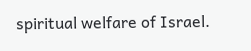spiritual welfare of Israel.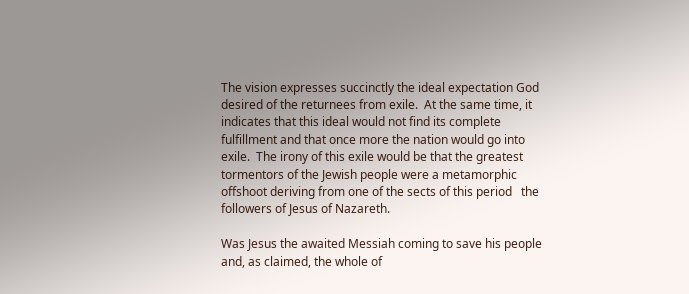The vision expresses succinctly the ideal expectation God desired of the returnees from exile.  At the same time, it indicates that this ideal would not find its complete fulfillment and that once more the nation would go into exile.  The irony of this exile would be that the greatest tormentors of the Jewish people were a metamorphic offshoot deriving from one of the sects of this period   the followers of Jesus of Nazareth.

Was Jesus the awaited Messiah coming to save his people and, as claimed, the whole of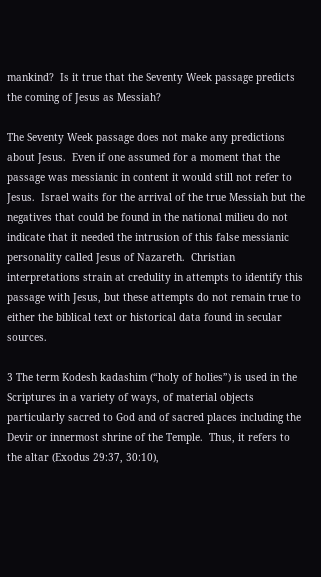mankind?  Is it true that the Seventy Week passage predicts the coming of Jesus as Messiah?

The Seventy Week passage does not make any predictions about Jesus.  Even if one assumed for a moment that the passage was messianic in content it would still not refer to Jesus.  Israel waits for the arrival of the true Messiah but the negatives that could be found in the national milieu do not indicate that it needed the intrusion of this false messianic personality called Jesus of Nazareth.  Christian interpretations strain at credulity in attempts to identify this passage with Jesus, but these attempts do not remain true to either the biblical text or historical data found in secular sources.

3 The term Kodesh kadashim (“holy of holies”) is used in the Scriptures in a variety of ways, of material objects particularly sacred to God and of sacred places including the Devir or innermost shrine of the Temple.  Thus, it refers to the altar (Exodus 29:37, 30:10),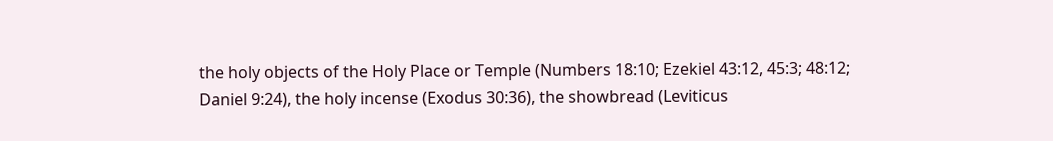the holy objects of the Holy Place or Temple (Numbers 18:10; Ezekiel 43:12, 45:3; 48:12; Daniel 9:24), the holy incense (Exodus 30:36), the showbread (Leviticus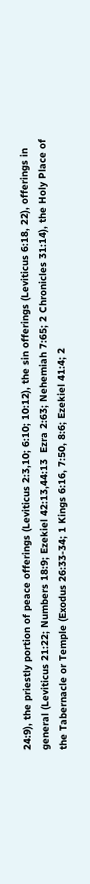24:9), the priestly portion of peace offerings (Leviticus 2:3,10; 6:10; 10:12), the sin offerings (Leviticus 6:18, 22), offerings in general (Leviticus 21:22; Numbers 18:9; Ezekiel 42:13,44:13  Ezra 2:63; Nehemiah 7:65; 2 Chronicles 31:14), the Holy Place of the Tabernacle or Temple (Exodus 26:33-34; 1 Kings 6:16, 7:50, 8:6; Ezekiel 41:4; 2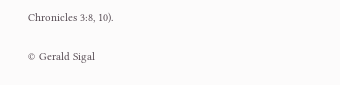Chronicles 3:8, 10).

© Gerald Sigal